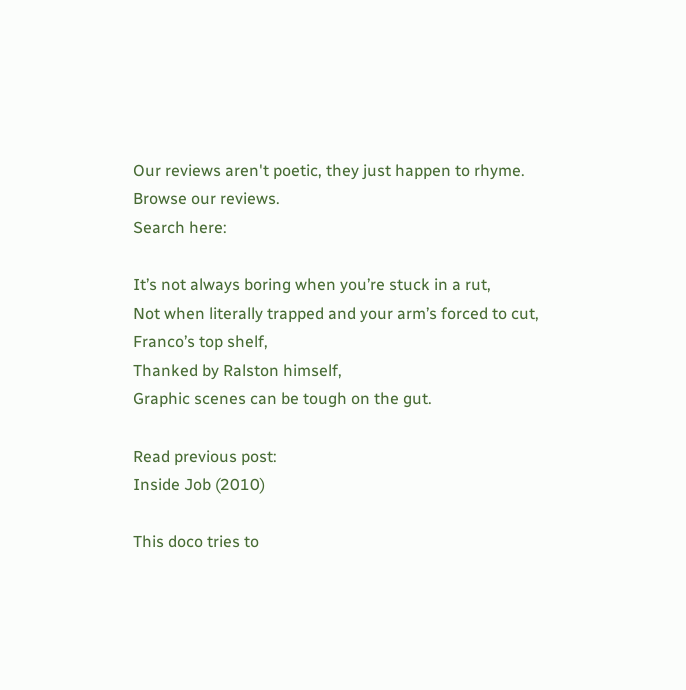Our reviews aren't poetic, they just happen to rhyme.
Browse our reviews.
Search here:

It’s not always boring when you’re stuck in a rut,
Not when literally trapped and your arm’s forced to cut,
Franco’s top shelf,
Thanked by Ralston himself,
Graphic scenes can be tough on the gut.

Read previous post:
Inside Job (2010)

This doco tries to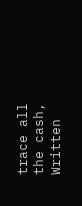trace all the cash, Written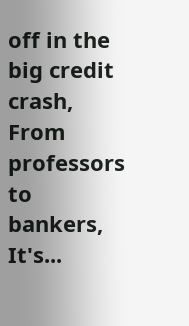off in the big credit crash, From professors to bankers, It's...